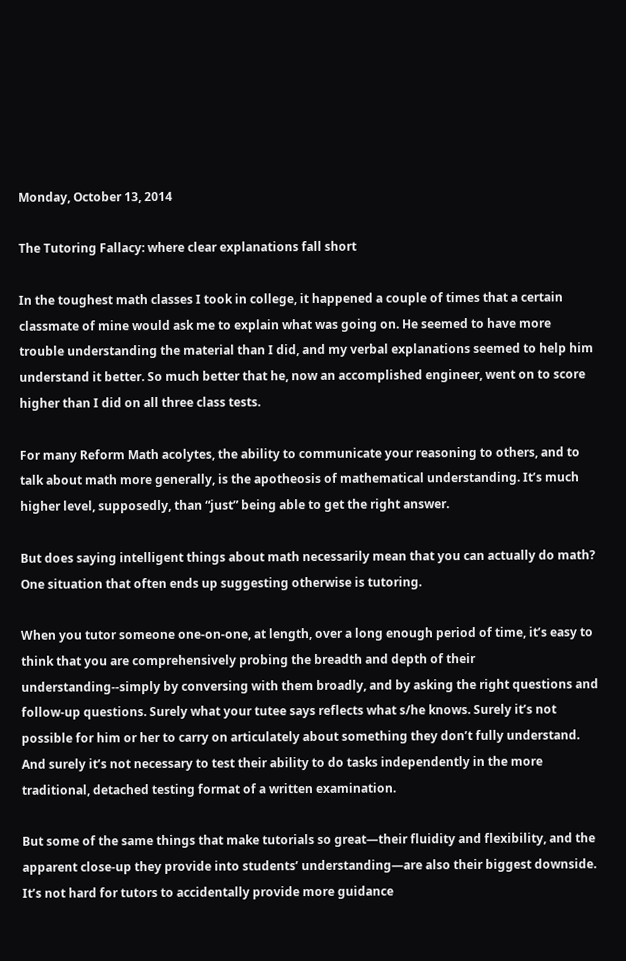Monday, October 13, 2014

The Tutoring Fallacy: where clear explanations fall short

In the toughest math classes I took in college, it happened a couple of times that a certain classmate of mine would ask me to explain what was going on. He seemed to have more trouble understanding the material than I did, and my verbal explanations seemed to help him understand it better. So much better that he, now an accomplished engineer, went on to score higher than I did on all three class tests.

For many Reform Math acolytes, the ability to communicate your reasoning to others, and to talk about math more generally, is the apotheosis of mathematical understanding. It’s much higher level, supposedly, than “just” being able to get the right answer.

But does saying intelligent things about math necessarily mean that you can actually do math? One situation that often ends up suggesting otherwise is tutoring.

When you tutor someone one-on-one, at length, over a long enough period of time, it’s easy to think that you are comprehensively probing the breadth and depth of their understanding--simply by conversing with them broadly, and by asking the right questions and follow-up questions. Surely what your tutee says reflects what s/he knows. Surely it’s not possible for him or her to carry on articulately about something they don’t fully understand. And surely it’s not necessary to test their ability to do tasks independently in the more traditional, detached testing format of a written examination.

But some of the same things that make tutorials so great—their fluidity and flexibility, and the apparent close-up they provide into students’ understanding—are also their biggest downside. It’s not hard for tutors to accidentally provide more guidance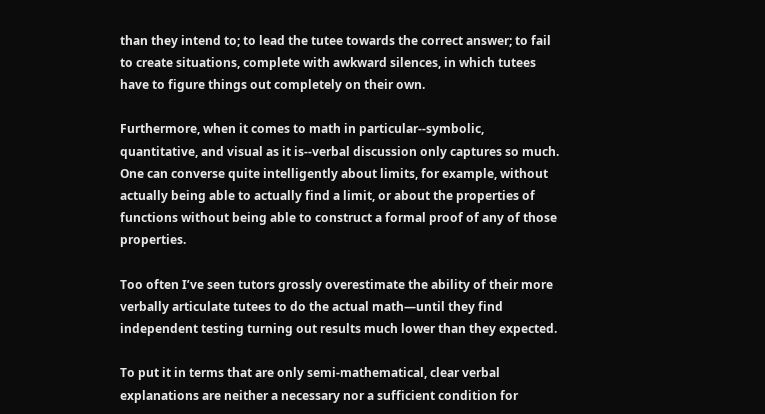than they intend to; to lead the tutee towards the correct answer; to fail to create situations, complete with awkward silences, in which tutees have to figure things out completely on their own.

Furthermore, when it comes to math in particular--symbolic, quantitative, and visual as it is--verbal discussion only captures so much. One can converse quite intelligently about limits, for example, without actually being able to actually find a limit, or about the properties of functions without being able to construct a formal proof of any of those properties.

Too often I’ve seen tutors grossly overestimate the ability of their more verbally articulate tutees to do the actual math—until they find independent testing turning out results much lower than they expected.

To put it in terms that are only semi-mathematical, clear verbal explanations are neither a necessary nor a sufficient condition for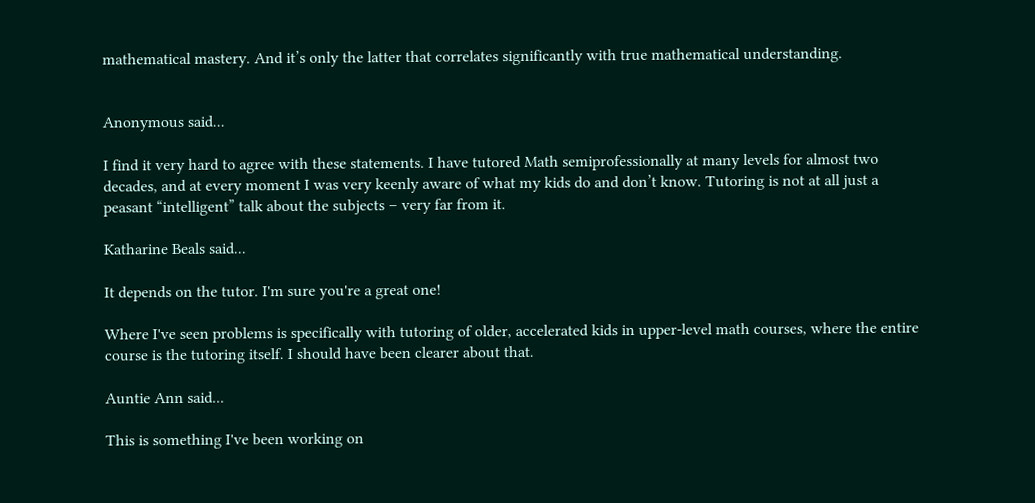mathematical mastery. And it’s only the latter that correlates significantly with true mathematical understanding.


Anonymous said...

I find it very hard to agree with these statements. I have tutored Math semiprofessionally at many levels for almost two decades, and at every moment I was very keenly aware of what my kids do and don’t know. Tutoring is not at all just a peasant “intelligent” talk about the subjects – very far from it.

Katharine Beals said...

It depends on the tutor. I'm sure you're a great one!

Where I've seen problems is specifically with tutoring of older, accelerated kids in upper-level math courses, where the entire course is the tutoring itself. I should have been clearer about that.

Auntie Ann said...

This is something I've been working on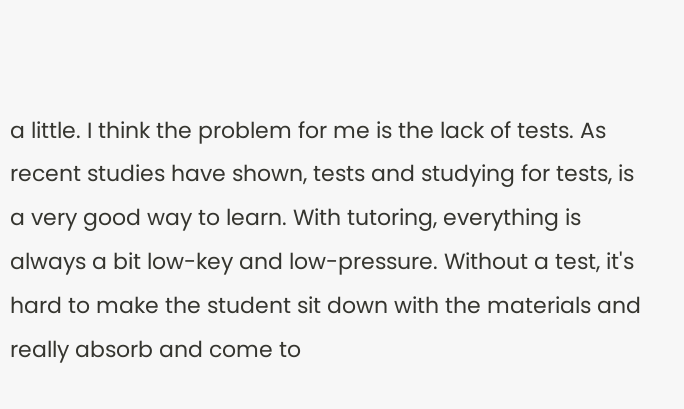a little. I think the problem for me is the lack of tests. As recent studies have shown, tests and studying for tests, is a very good way to learn. With tutoring, everything is always a bit low-key and low-pressure. Without a test, it's hard to make the student sit down with the materials and really absorb and come to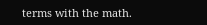terms with the math.